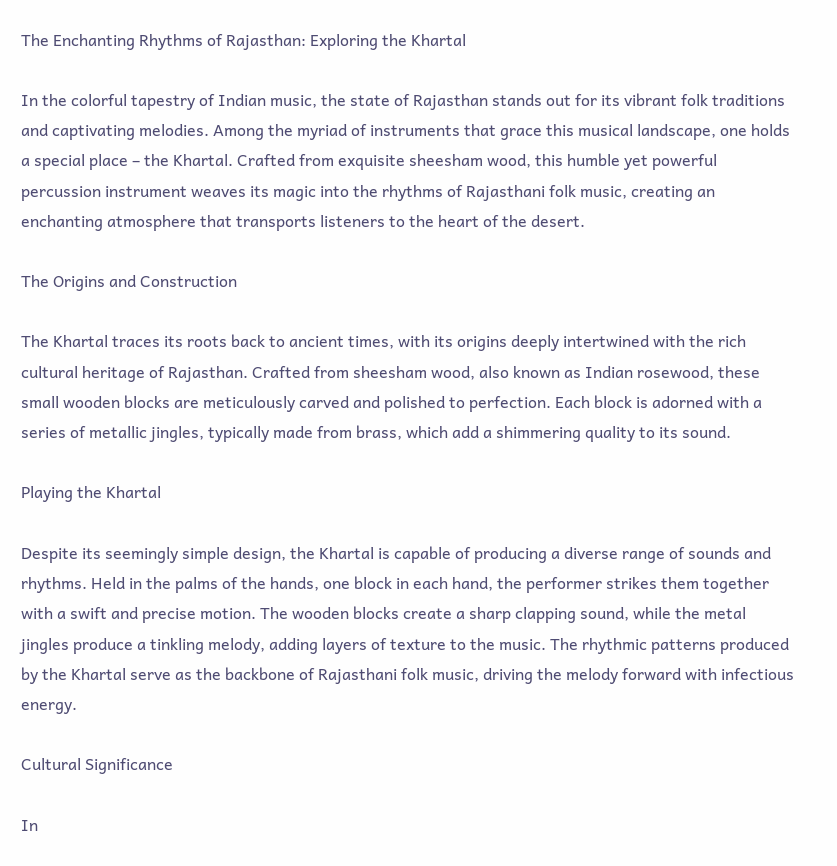The Enchanting Rhythms of Rajasthan: Exploring the Khartal

In the colorful tapestry of Indian music, the state of Rajasthan stands out for its vibrant folk traditions and captivating melodies. Among the myriad of instruments that grace this musical landscape, one holds a special place – the Khartal. Crafted from exquisite sheesham wood, this humble yet powerful percussion instrument weaves its magic into the rhythms of Rajasthani folk music, creating an enchanting atmosphere that transports listeners to the heart of the desert.

The Origins and Construction

The Khartal traces its roots back to ancient times, with its origins deeply intertwined with the rich cultural heritage of Rajasthan. Crafted from sheesham wood, also known as Indian rosewood, these small wooden blocks are meticulously carved and polished to perfection. Each block is adorned with a series of metallic jingles, typically made from brass, which add a shimmering quality to its sound.

Playing the Khartal

Despite its seemingly simple design, the Khartal is capable of producing a diverse range of sounds and rhythms. Held in the palms of the hands, one block in each hand, the performer strikes them together with a swift and precise motion. The wooden blocks create a sharp clapping sound, while the metal jingles produce a tinkling melody, adding layers of texture to the music. The rhythmic patterns produced by the Khartal serve as the backbone of Rajasthani folk music, driving the melody forward with infectious energy.

Cultural Significance

In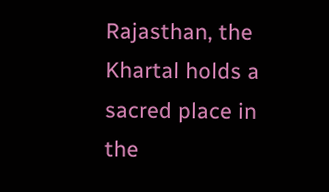Rajasthan, the Khartal holds a sacred place in the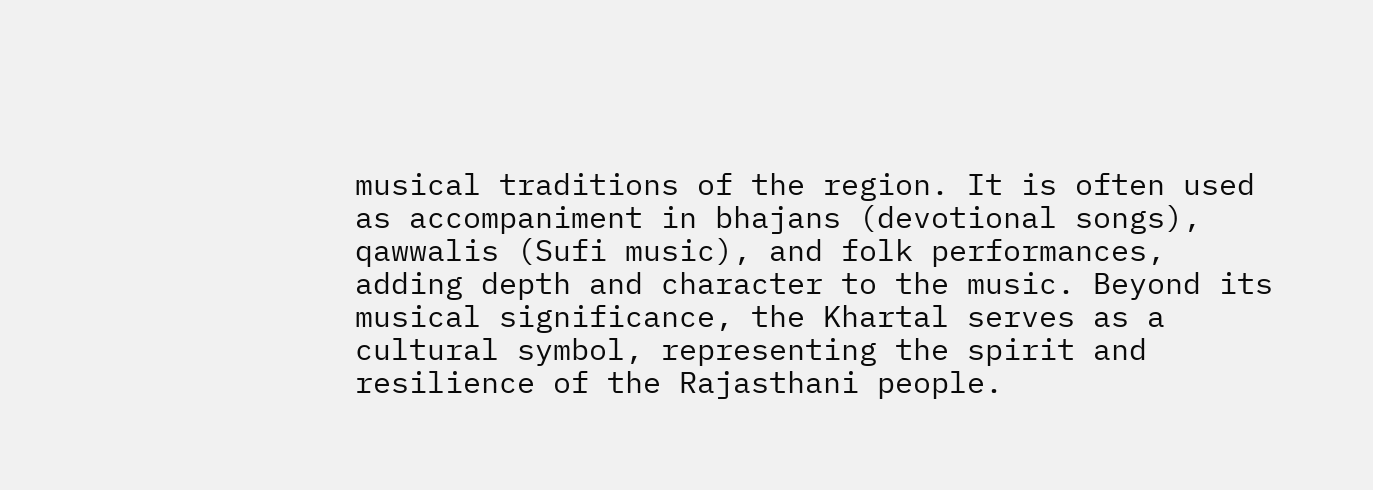musical traditions of the region. It is often used as accompaniment in bhajans (devotional songs), qawwalis (Sufi music), and folk performances, adding depth and character to the music. Beyond its musical significance, the Khartal serves as a cultural symbol, representing the spirit and resilience of the Rajasthani people.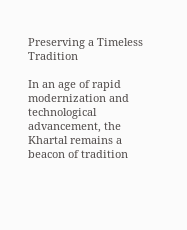Preserving a Timeless Tradition

In an age of rapid modernization and technological advancement, the Khartal remains a beacon of tradition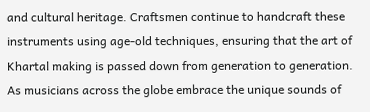and cultural heritage. Craftsmen continue to handcraft these instruments using age-old techniques, ensuring that the art of Khartal making is passed down from generation to generation. As musicians across the globe embrace the unique sounds of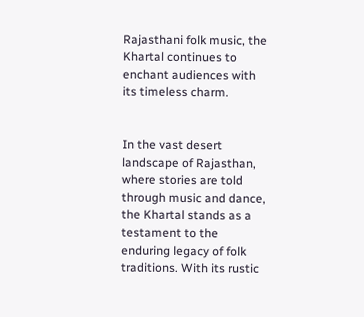Rajasthani folk music, the Khartal continues to enchant audiences with its timeless charm.


In the vast desert landscape of Rajasthan, where stories are told through music and dance, the Khartal stands as a testament to the enduring legacy of folk traditions. With its rustic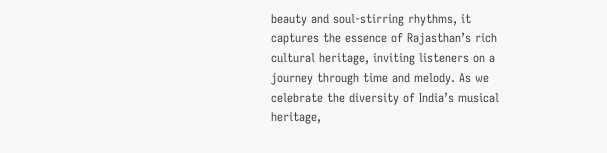beauty and soul-stirring rhythms, it captures the essence of Rajasthan’s rich cultural heritage, inviting listeners on a journey through time and melody. As we celebrate the diversity of India’s musical heritage,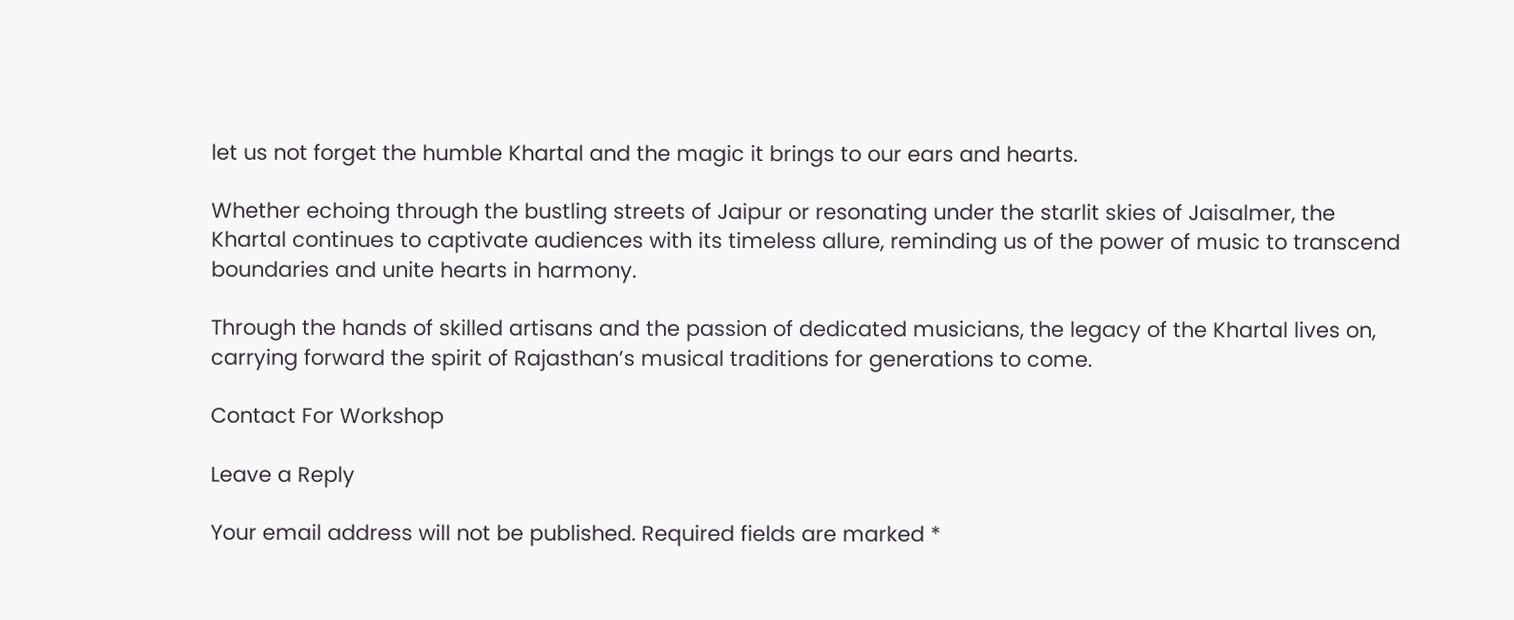let us not forget the humble Khartal and the magic it brings to our ears and hearts.

Whether echoing through the bustling streets of Jaipur or resonating under the starlit skies of Jaisalmer, the Khartal continues to captivate audiences with its timeless allure, reminding us of the power of music to transcend boundaries and unite hearts in harmony.

Through the hands of skilled artisans and the passion of dedicated musicians, the legacy of the Khartal lives on, carrying forward the spirit of Rajasthan’s musical traditions for generations to come.

Contact For Workshop

Leave a Reply

Your email address will not be published. Required fields are marked *